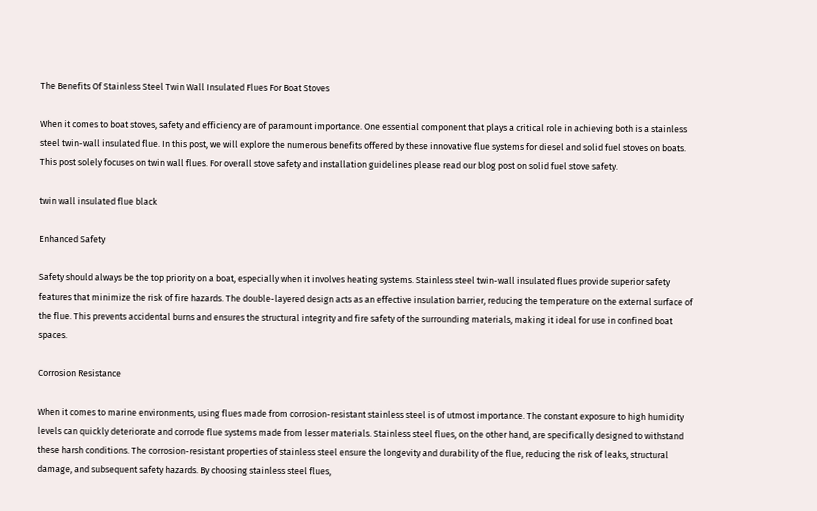The Benefits Of Stainless Steel Twin Wall Insulated Flues For Boat Stoves

When it comes to boat stoves, safety and efficiency are of paramount importance. One essential component that plays a critical role in achieving both is a stainless steel twin-wall insulated flue. In this post, we will explore the numerous benefits offered by these innovative flue systems for diesel and solid fuel stoves on boats. This post solely focuses on twin wall flues. For overall stove safety and installation guidelines please read our blog post on solid fuel stove safety.

twin wall insulated flue black

Enhanced Safety

Safety should always be the top priority on a boat, especially when it involves heating systems. Stainless steel twin-wall insulated flues provide superior safety features that minimize the risk of fire hazards. The double-layered design acts as an effective insulation barrier, reducing the temperature on the external surface of the flue. This prevents accidental burns and ensures the structural integrity and fire safety of the surrounding materials, making it ideal for use in confined boat spaces.

Corrosion Resistance

When it comes to marine environments, using flues made from corrosion-resistant stainless steel is of utmost importance. The constant exposure to high humidity levels can quickly deteriorate and corrode flue systems made from lesser materials. Stainless steel flues, on the other hand, are specifically designed to withstand these harsh conditions. The corrosion-resistant properties of stainless steel ensure the longevity and durability of the flue, reducing the risk of leaks, structural damage, and subsequent safety hazards. By choosing stainless steel flues,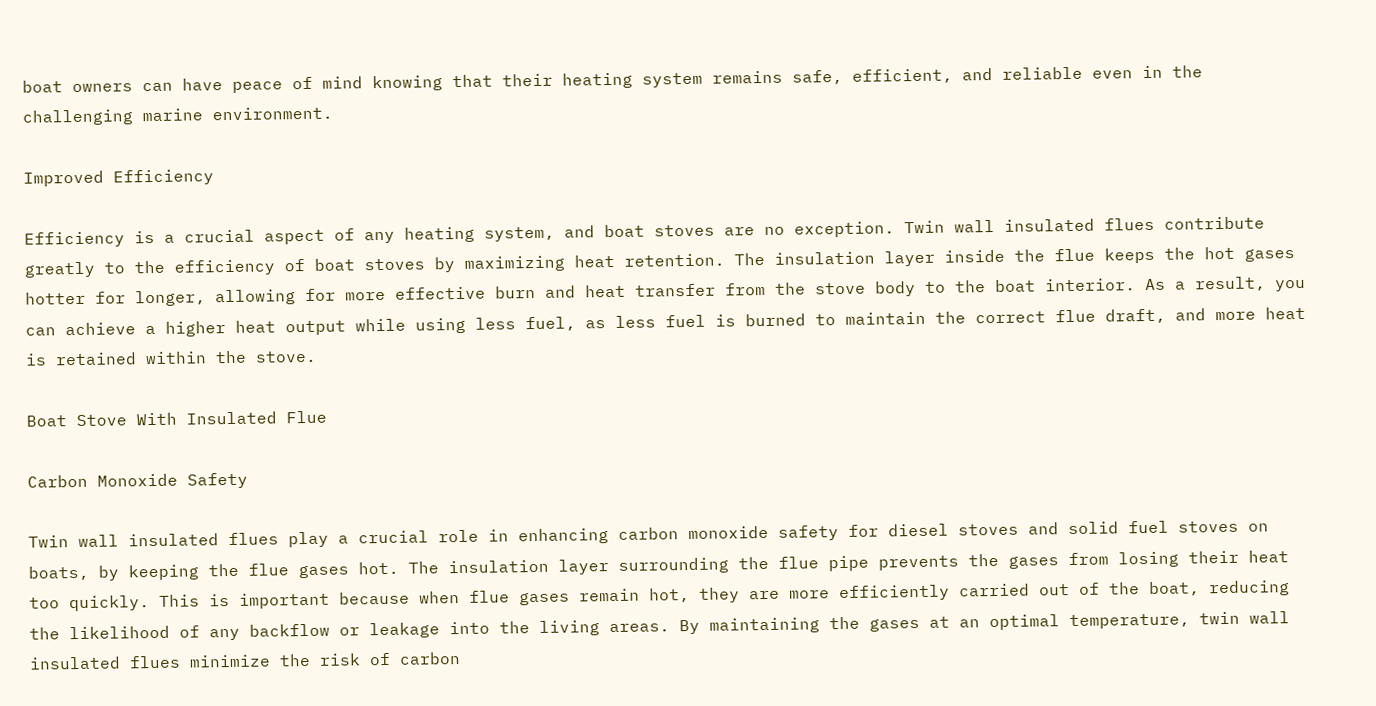boat owners can have peace of mind knowing that their heating system remains safe, efficient, and reliable even in the challenging marine environment.

Improved Efficiency

Efficiency is a crucial aspect of any heating system, and boat stoves are no exception. Twin wall insulated flues contribute greatly to the efficiency of boat stoves by maximizing heat retention. The insulation layer inside the flue keeps the hot gases hotter for longer, allowing for more effective burn and heat transfer from the stove body to the boat interior. As a result, you can achieve a higher heat output while using less fuel, as less fuel is burned to maintain the correct flue draft, and more heat is retained within the stove.

Boat Stove With Insulated Flue

Carbon Monoxide Safety

Twin wall insulated flues play a crucial role in enhancing carbon monoxide safety for diesel stoves and solid fuel stoves on boats, by keeping the flue gases hot. The insulation layer surrounding the flue pipe prevents the gases from losing their heat too quickly. This is important because when flue gases remain hot, they are more efficiently carried out of the boat, reducing the likelihood of any backflow or leakage into the living areas. By maintaining the gases at an optimal temperature, twin wall insulated flues minimize the risk of carbon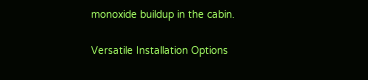monoxide buildup in the cabin.

Versatile Installation Options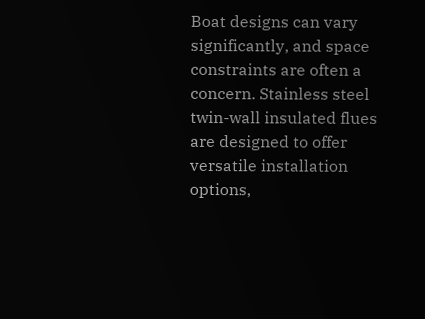Boat designs can vary significantly, and space constraints are often a concern. Stainless steel twin-wall insulated flues are designed to offer versatile installation options,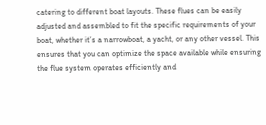catering to different boat layouts. These flues can be easily adjusted and assembled to fit the specific requirements of your boat, whether it’s a narrowboat, a yacht, or any other vessel. This ensures that you can optimize the space available while ensuring the flue system operates efficiently and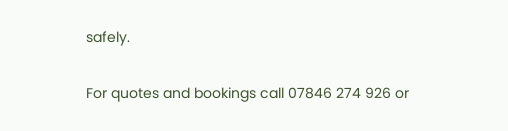safely.

For quotes and bookings call 07846 274 926 or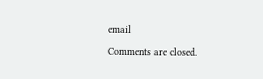email

Comments are closed.